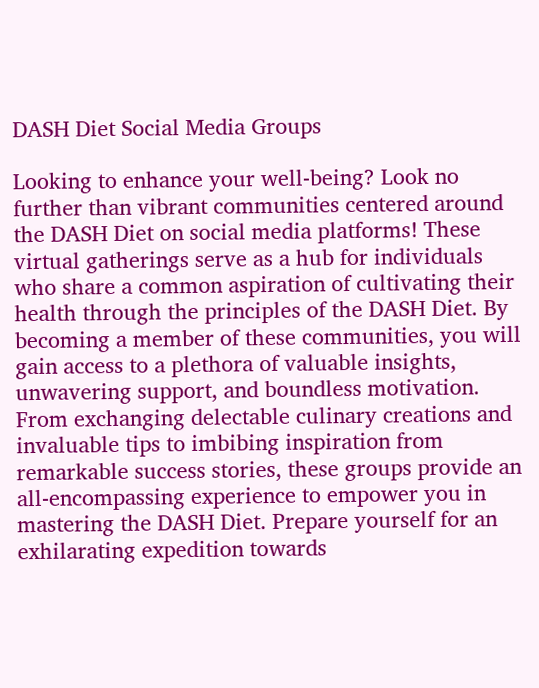DASH Diet Social Media Groups

Looking to enhance your well-being? Look no further than vibrant communities centered around the DASH Diet on social media platforms! These virtual gatherings serve as a hub for individuals who share a common aspiration of cultivating their health through the principles of the DASH Diet. By becoming a member of these communities, you will gain access to a plethora of valuable insights, unwavering support, and boundless motivation. From exchanging delectable culinary creations and invaluable tips to imbibing inspiration from remarkable success stories, these groups provide an all-encompassing experience to empower you in mastering the DASH Diet. Prepare yourself for an exhilarating expedition towards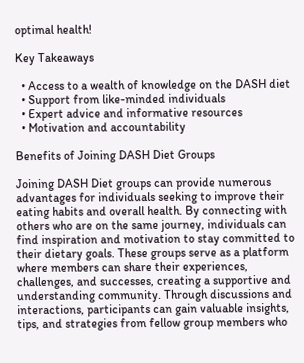optimal health!

Key Takeaways

  • Access to a wealth of knowledge on the DASH diet
  • Support from like-minded individuals
  • Expert advice and informative resources
  • Motivation and accountability

Benefits of Joining DASH Diet Groups

Joining DASH Diet groups can provide numerous advantages for individuals seeking to improve their eating habits and overall health. By connecting with others who are on the same journey, individuals can find inspiration and motivation to stay committed to their dietary goals. These groups serve as a platform where members can share their experiences, challenges, and successes, creating a supportive and understanding community. Through discussions and interactions, participants can gain valuable insights, tips, and strategies from fellow group members who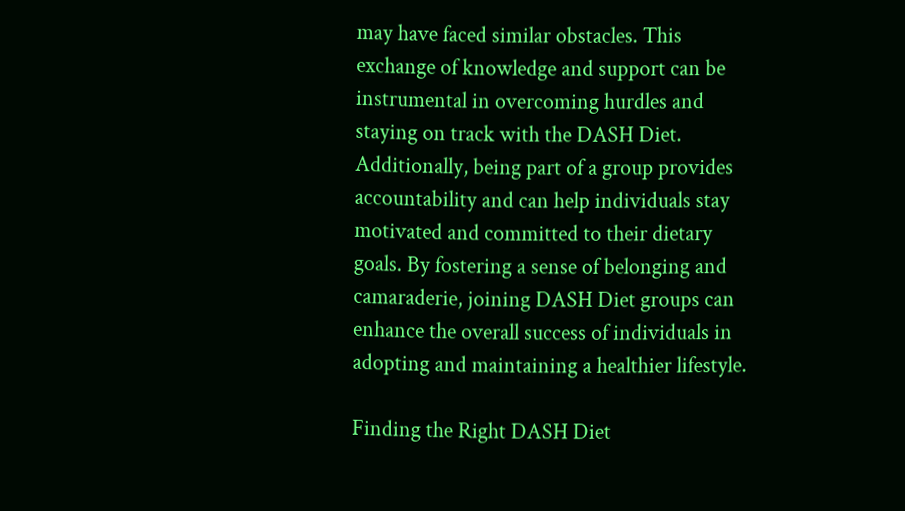may have faced similar obstacles. This exchange of knowledge and support can be instrumental in overcoming hurdles and staying on track with the DASH Diet. Additionally, being part of a group provides accountability and can help individuals stay motivated and committed to their dietary goals. By fostering a sense of belonging and camaraderie, joining DASH Diet groups can enhance the overall success of individuals in adopting and maintaining a healthier lifestyle.

Finding the Right DASH Diet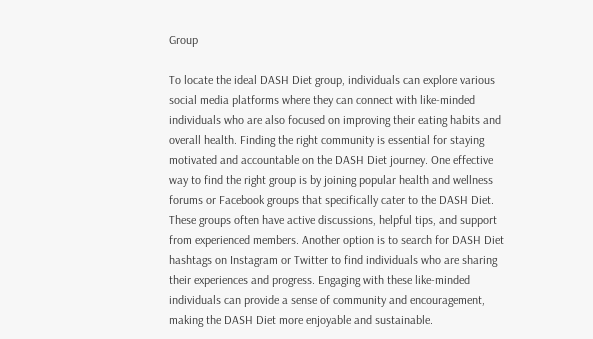Group

To locate the ideal DASH Diet group, individuals can explore various social media platforms where they can connect with like-minded individuals who are also focused on improving their eating habits and overall health. Finding the right community is essential for staying motivated and accountable on the DASH Diet journey. One effective way to find the right group is by joining popular health and wellness forums or Facebook groups that specifically cater to the DASH Diet. These groups often have active discussions, helpful tips, and support from experienced members. Another option is to search for DASH Diet hashtags on Instagram or Twitter to find individuals who are sharing their experiences and progress. Engaging with these like-minded individuals can provide a sense of community and encouragement, making the DASH Diet more enjoyable and sustainable.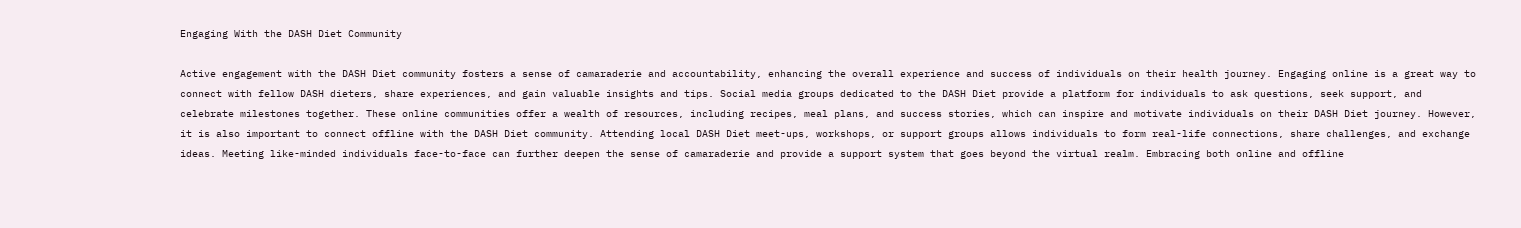Engaging With the DASH Diet Community

Active engagement with the DASH Diet community fosters a sense of camaraderie and accountability, enhancing the overall experience and success of individuals on their health journey. Engaging online is a great way to connect with fellow DASH dieters, share experiences, and gain valuable insights and tips. Social media groups dedicated to the DASH Diet provide a platform for individuals to ask questions, seek support, and celebrate milestones together. These online communities offer a wealth of resources, including recipes, meal plans, and success stories, which can inspire and motivate individuals on their DASH Diet journey. However, it is also important to connect offline with the DASH Diet community. Attending local DASH Diet meet-ups, workshops, or support groups allows individuals to form real-life connections, share challenges, and exchange ideas. Meeting like-minded individuals face-to-face can further deepen the sense of camaraderie and provide a support system that goes beyond the virtual realm. Embracing both online and offline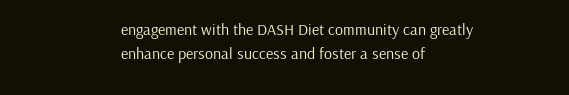engagement with the DASH Diet community can greatly enhance personal success and foster a sense of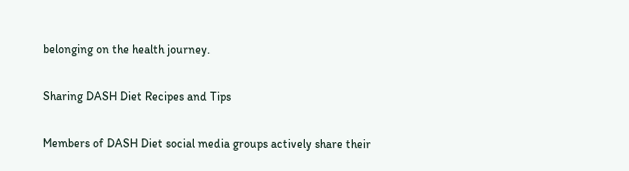belonging on the health journey.

Sharing DASH Diet Recipes and Tips

Members of DASH Diet social media groups actively share their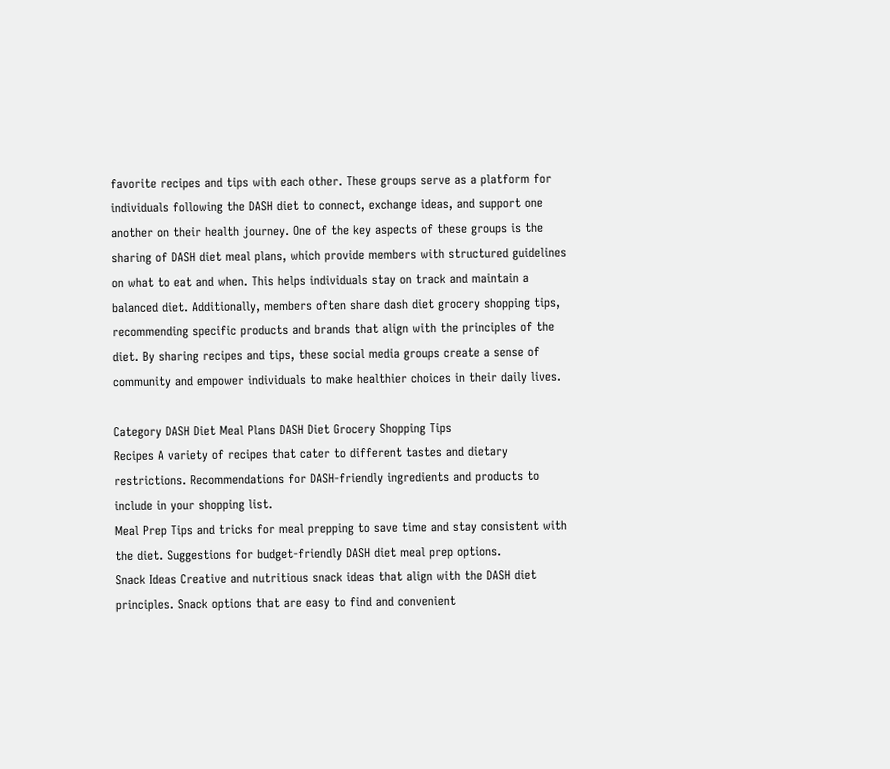favorite recipes and tips with each other. These groups serve as a platform for individuals following the DASH diet to connect, exchange ideas, and support one another on their health journey. One of the key aspects of these groups is the sharing of DASH diet meal plans, which provide members with structured guidelines on what to eat and when. This helps individuals stay on track and maintain a balanced diet. Additionally, members often share dash diet grocery shopping tips, recommending specific products and brands that align with the principles of the diet. By sharing recipes and tips, these social media groups create a sense of community and empower individuals to make healthier choices in their daily lives.

Category DASH Diet Meal Plans DASH Diet Grocery Shopping Tips
Recipes A variety of recipes that cater to different tastes and dietary restrictions. Recommendations for DASH-friendly ingredients and products to include in your shopping list.
Meal Prep Tips and tricks for meal prepping to save time and stay consistent with the diet. Suggestions for budget-friendly DASH diet meal prep options.
Snack Ideas Creative and nutritious snack ideas that align with the DASH diet principles. Snack options that are easy to find and convenient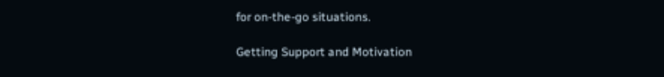for on-the-go situations.

Getting Support and Motivation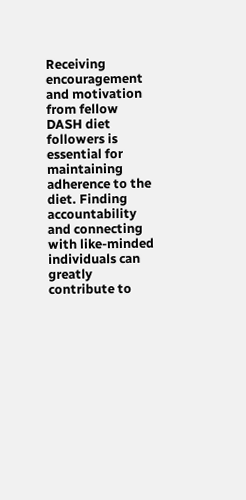Receiving encouragement and motivation from fellow DASH diet followers is essential for maintaining adherence to the diet. Finding accountability and connecting with like-minded individuals can greatly contribute to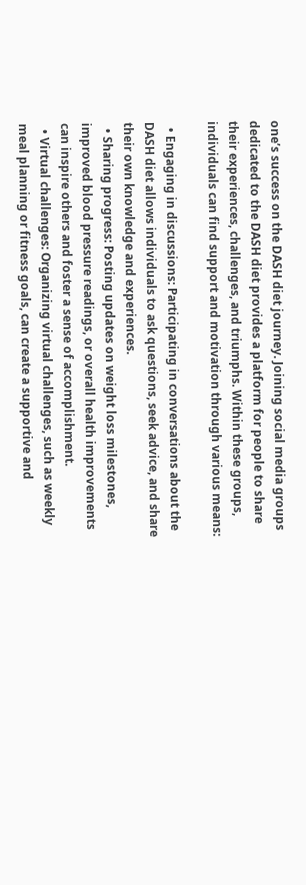one’s success on the DASH diet journey. Joining social media groups dedicated to the DASH diet provides a platform for people to share their experiences, challenges, and triumphs. Within these groups, individuals can find support and motivation through various means:

  • Engaging in discussions: Participating in conversations about the DASH diet allows individuals to ask questions, seek advice, and share their own knowledge and experiences.
  • Sharing progress: Posting updates on weight loss milestones, improved blood pressure readings, or overall health improvements can inspire others and foster a sense of accomplishment.
  • Virtual challenges: Organizing virtual challenges, such as weekly meal planning or fitness goals, can create a supportive and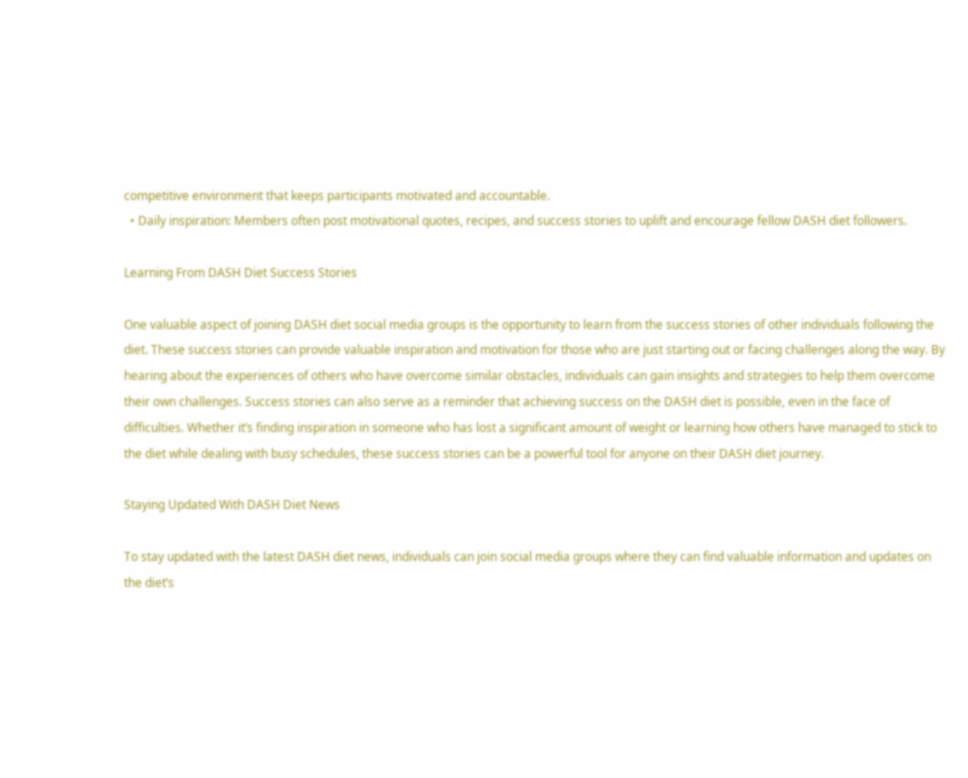competitive environment that keeps participants motivated and accountable.
  • Daily inspiration: Members often post motivational quotes, recipes, and success stories to uplift and encourage fellow DASH diet followers.

Learning From DASH Diet Success Stories

One valuable aspect of joining DASH diet social media groups is the opportunity to learn from the success stories of other individuals following the diet. These success stories can provide valuable inspiration and motivation for those who are just starting out or facing challenges along the way. By hearing about the experiences of others who have overcome similar obstacles, individuals can gain insights and strategies to help them overcome their own challenges. Success stories can also serve as a reminder that achieving success on the DASH diet is possible, even in the face of difficulties. Whether it’s finding inspiration in someone who has lost a significant amount of weight or learning how others have managed to stick to the diet while dealing with busy schedules, these success stories can be a powerful tool for anyone on their DASH diet journey.

Staying Updated With DASH Diet News

To stay updated with the latest DASH diet news, individuals can join social media groups where they can find valuable information and updates on the diet’s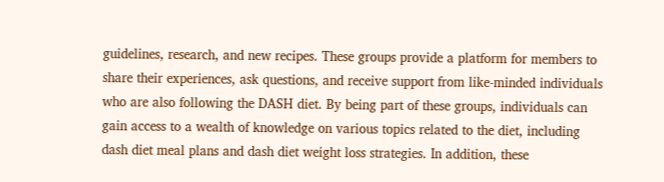guidelines, research, and new recipes. These groups provide a platform for members to share their experiences, ask questions, and receive support from like-minded individuals who are also following the DASH diet. By being part of these groups, individuals can gain access to a wealth of knowledge on various topics related to the diet, including dash diet meal plans and dash diet weight loss strategies. In addition, these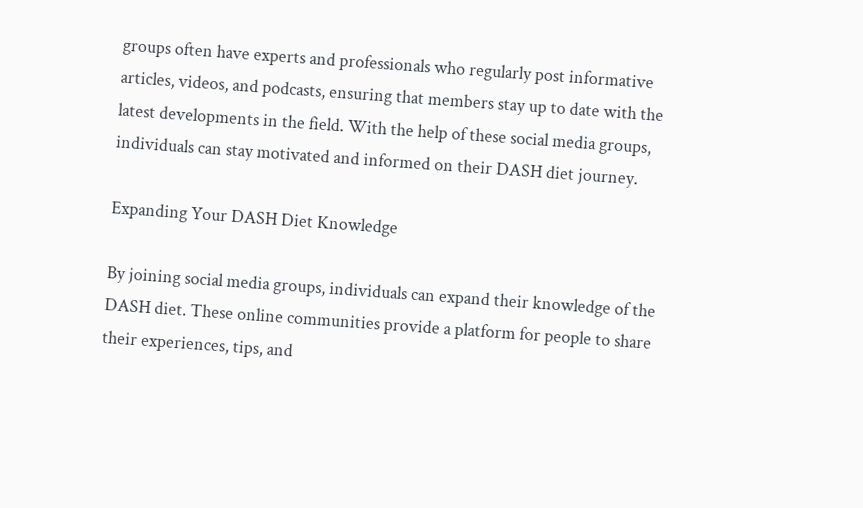groups often have experts and professionals who regularly post informative articles, videos, and podcasts, ensuring that members stay up to date with the latest developments in the field. With the help of these social media groups, individuals can stay motivated and informed on their DASH diet journey.

Expanding Your DASH Diet Knowledge

By joining social media groups, individuals can expand their knowledge of the DASH diet. These online communities provide a platform for people to share their experiences, tips, and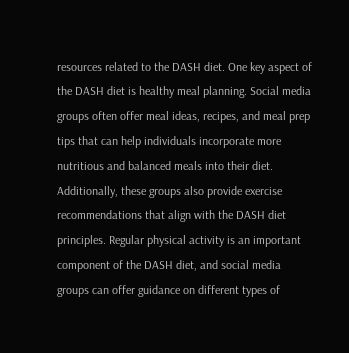resources related to the DASH diet. One key aspect of the DASH diet is healthy meal planning. Social media groups often offer meal ideas, recipes, and meal prep tips that can help individuals incorporate more nutritious and balanced meals into their diet. Additionally, these groups also provide exercise recommendations that align with the DASH diet principles. Regular physical activity is an important component of the DASH diet, and social media groups can offer guidance on different types of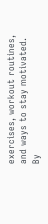exercises, workout routines, and ways to stay motivated. By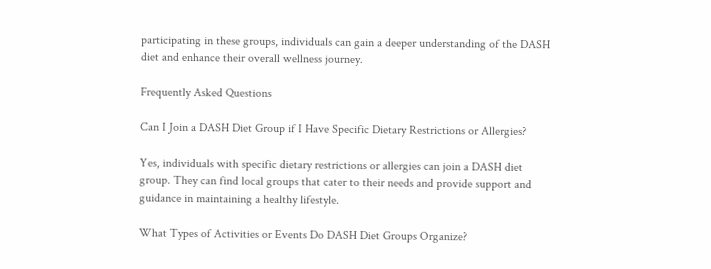participating in these groups, individuals can gain a deeper understanding of the DASH diet and enhance their overall wellness journey.

Frequently Asked Questions

Can I Join a DASH Diet Group if I Have Specific Dietary Restrictions or Allergies?

Yes, individuals with specific dietary restrictions or allergies can join a DASH diet group. They can find local groups that cater to their needs and provide support and guidance in maintaining a healthy lifestyle.

What Types of Activities or Events Do DASH Diet Groups Organize?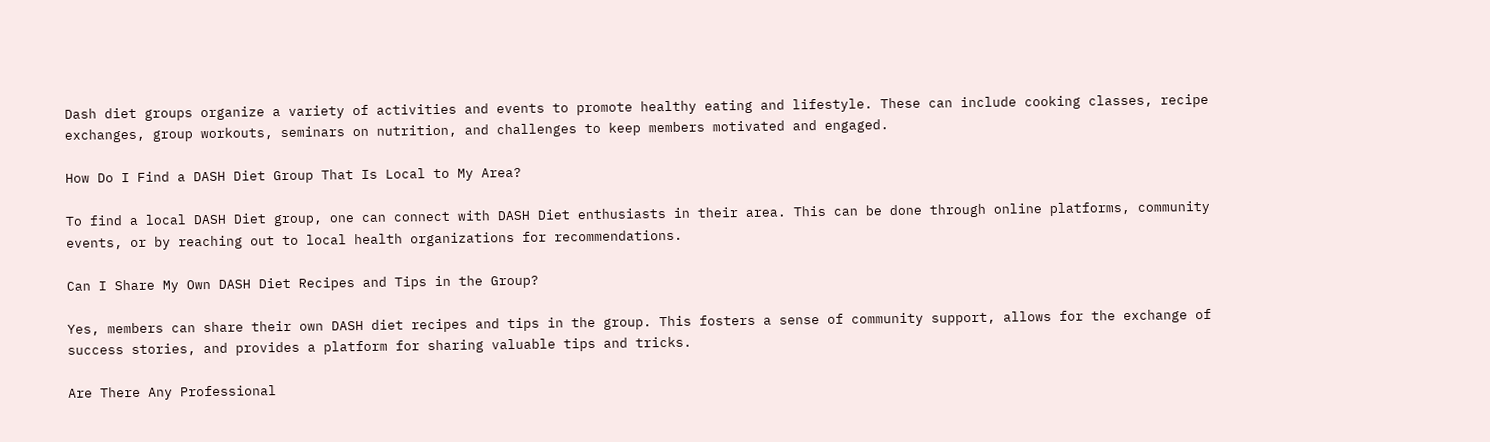Dash diet groups organize a variety of activities and events to promote healthy eating and lifestyle. These can include cooking classes, recipe exchanges, group workouts, seminars on nutrition, and challenges to keep members motivated and engaged.

How Do I Find a DASH Diet Group That Is Local to My Area?

To find a local DASH Diet group, one can connect with DASH Diet enthusiasts in their area. This can be done through online platforms, community events, or by reaching out to local health organizations for recommendations.

Can I Share My Own DASH Diet Recipes and Tips in the Group?

Yes, members can share their own DASH diet recipes and tips in the group. This fosters a sense of community support, allows for the exchange of success stories, and provides a platform for sharing valuable tips and tricks.

Are There Any Professional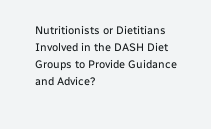Nutritionists or Dietitians Involved in the DASH Diet Groups to Provide Guidance and Advice?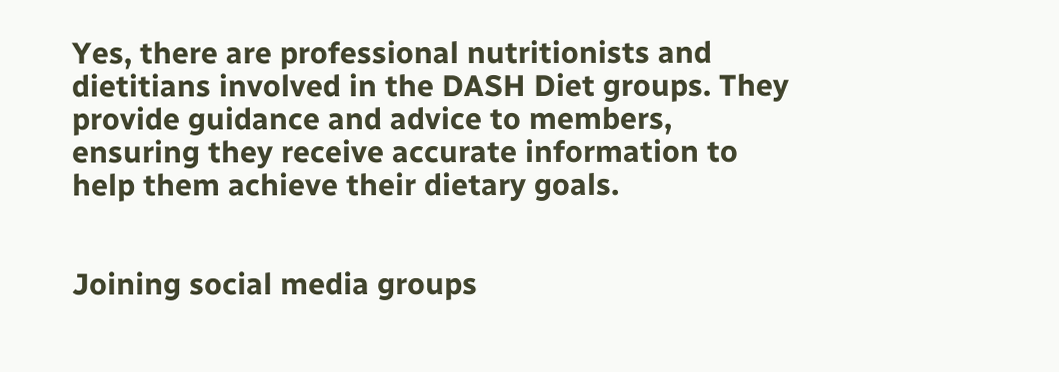Yes, there are professional nutritionists and dietitians involved in the DASH Diet groups. They provide guidance and advice to members, ensuring they receive accurate information to help them achieve their dietary goals.


Joining social media groups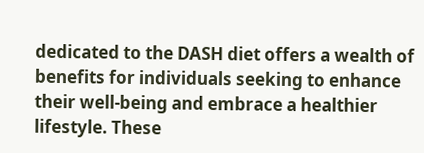dedicated to the DASH diet offers a wealth of benefits for individuals seeking to enhance their well-being and embrace a healthier lifestyle. These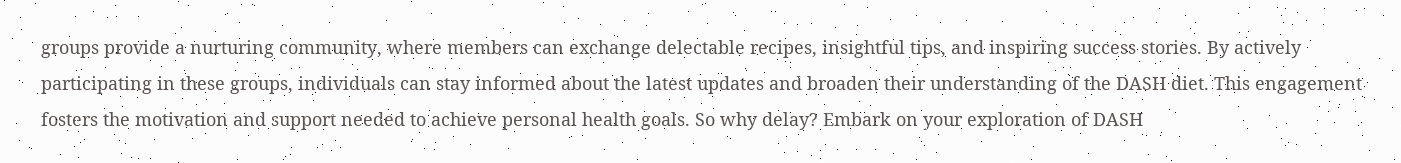groups provide a nurturing community, where members can exchange delectable recipes, insightful tips, and inspiring success stories. By actively participating in these groups, individuals can stay informed about the latest updates and broaden their understanding of the DASH diet. This engagement fosters the motivation and support needed to achieve personal health goals. So why delay? Embark on your exploration of DASH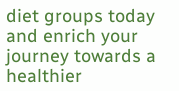diet groups today and enrich your journey towards a healthier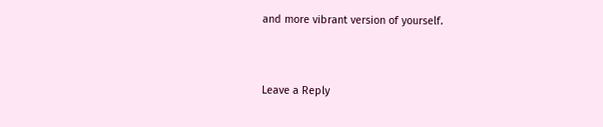and more vibrant version of yourself.


Leave a Reply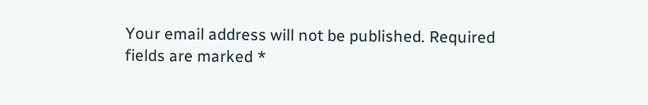Your email address will not be published. Required fields are marked *